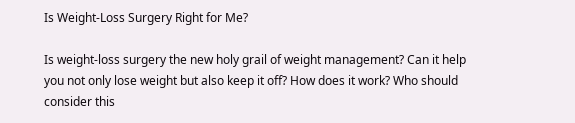Is Weight-Loss Surgery Right for Me?

Is weight-loss surgery the new holy grail of weight management? Can it help you not only lose weight but also keep it off? How does it work? Who should consider this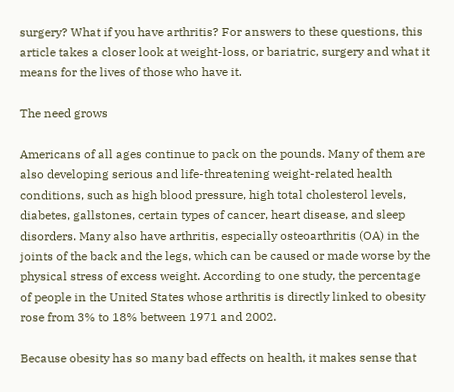surgery? What if you have arthritis? For answers to these questions, this article takes a closer look at weight-loss, or bariatric, surgery and what it means for the lives of those who have it.

The need grows

Americans of all ages continue to pack on the pounds. Many of them are also developing serious and life-threatening weight-related health conditions, such as high blood pressure, high total cholesterol levels, diabetes, gallstones, certain types of cancer, heart disease, and sleep disorders. Many also have arthritis, especially osteoarthritis (OA) in the joints of the back and the legs, which can be caused or made worse by the physical stress of excess weight. According to one study, the percentage of people in the United States whose arthritis is directly linked to obesity rose from 3% to 18% between 1971 and 2002.

Because obesity has so many bad effects on health, it makes sense that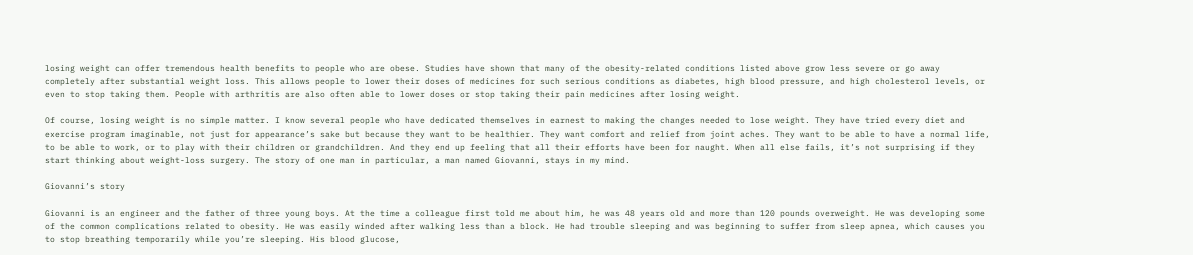losing weight can offer tremendous health benefits to people who are obese. Studies have shown that many of the obesity-related conditions listed above grow less severe or go away completely after substantial weight loss. This allows people to lower their doses of medicines for such serious conditions as diabetes, high blood pressure, and high cholesterol levels, or even to stop taking them. People with arthritis are also often able to lower doses or stop taking their pain medicines after losing weight.

Of course, losing weight is no simple matter. I know several people who have dedicated themselves in earnest to making the changes needed to lose weight. They have tried every diet and exercise program imaginable, not just for appearance’s sake but because they want to be healthier. They want comfort and relief from joint aches. They want to be able to have a normal life, to be able to work, or to play with their children or grandchildren. And they end up feeling that all their efforts have been for naught. When all else fails, it’s not surprising if they start thinking about weight-loss surgery. The story of one man in particular, a man named Giovanni, stays in my mind.

Giovanni’s story

Giovanni is an engineer and the father of three young boys. At the time a colleague first told me about him, he was 48 years old and more than 120 pounds overweight. He was developing some of the common complications related to obesity. He was easily winded after walking less than a block. He had trouble sleeping and was beginning to suffer from sleep apnea, which causes you to stop breathing temporarily while you’re sleeping. His blood glucose,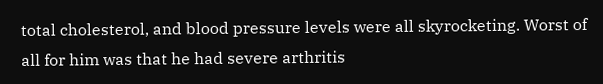total cholesterol, and blood pressure levels were all skyrocketing. Worst of all for him was that he had severe arthritis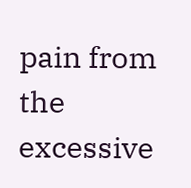pain from the excessive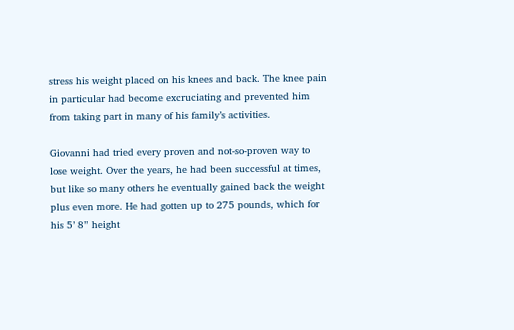stress his weight placed on his knees and back. The knee pain in particular had become excruciating and prevented him from taking part in many of his family’s activities.

Giovanni had tried every proven and not-so-proven way to lose weight. Over the years, he had been successful at times, but like so many others he eventually gained back the weight plus even more. He had gotten up to 275 pounds, which for his 5’ 8” height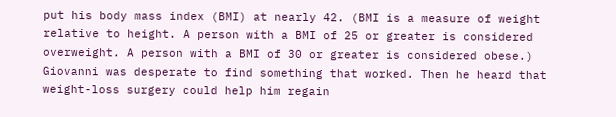put his body mass index (BMI) at nearly 42. (BMI is a measure of weight relative to height. A person with a BMI of 25 or greater is considered overweight. A person with a BMI of 30 or greater is considered obese.) Giovanni was desperate to find something that worked. Then he heard that weight-loss surgery could help him regain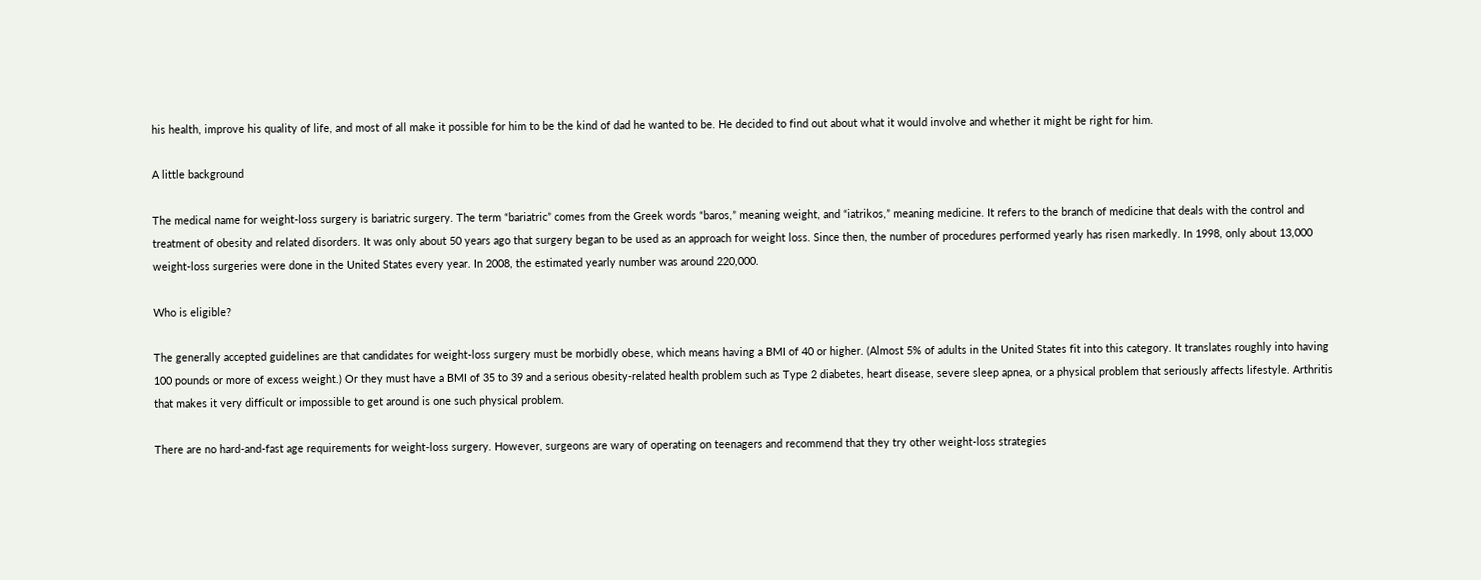his health, improve his quality of life, and most of all make it possible for him to be the kind of dad he wanted to be. He decided to find out about what it would involve and whether it might be right for him.

A little background

The medical name for weight-loss surgery is bariatric surgery. The term “bariatric” comes from the Greek words “baros,” meaning weight, and “iatrikos,” meaning medicine. It refers to the branch of medicine that deals with the control and treatment of obesity and related disorders. It was only about 50 years ago that surgery began to be used as an approach for weight loss. Since then, the number of procedures performed yearly has risen markedly. In 1998, only about 13,000 weight-loss surgeries were done in the United States every year. In 2008, the estimated yearly number was around 220,000.

Who is eligible?

The generally accepted guidelines are that candidates for weight-loss surgery must be morbidly obese, which means having a BMI of 40 or higher. (Almost 5% of adults in the United States fit into this category. It translates roughly into having 100 pounds or more of excess weight.) Or they must have a BMI of 35 to 39 and a serious obesity-related health problem such as Type 2 diabetes, heart disease, severe sleep apnea, or a physical problem that seriously affects lifestyle. Arthritis that makes it very difficult or impossible to get around is one such physical problem.

There are no hard-and-fast age requirements for weight-loss surgery. However, surgeons are wary of operating on teenagers and recommend that they try other weight-loss strategies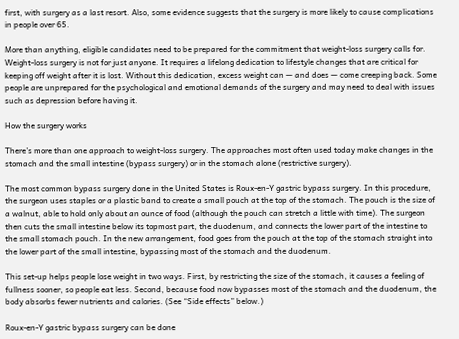first, with surgery as a last resort. Also, some evidence suggests that the surgery is more likely to cause complications in people over 65.

More than anything, eligible candidates need to be prepared for the commitment that weight-loss surgery calls for. Weight-loss surgery is not for just anyone. It requires a lifelong dedication to lifestyle changes that are critical for keeping off weight after it is lost. Without this dedication, excess weight can — and does — come creeping back. Some people are unprepared for the psychological and emotional demands of the surgery and may need to deal with issues such as depression before having it.

How the surgery works

There’s more than one approach to weight-loss surgery. The approaches most often used today make changes in the stomach and the small intestine (bypass surgery) or in the stomach alone (restrictive surgery).

The most common bypass surgery done in the United States is Roux-en-Y gastric bypass surgery. In this procedure, the surgeon uses staples or a plastic band to create a small pouch at the top of the stomach. The pouch is the size of a walnut, able to hold only about an ounce of food (although the pouch can stretch a little with time). The surgeon then cuts the small intestine below its topmost part, the duodenum, and connects the lower part of the intestine to the small stomach pouch. In the new arrangement, food goes from the pouch at the top of the stomach straight into the lower part of the small intestine, bypassing most of the stomach and the duodenum.

This set-up helps people lose weight in two ways. First, by restricting the size of the stomach, it causes a feeling of fullness sooner, so people eat less. Second, because food now bypasses most of the stomach and the duodenum, the body absorbs fewer nutrients and calories. (See “Side effects” below.)

Roux-en-Y gastric bypass surgery can be done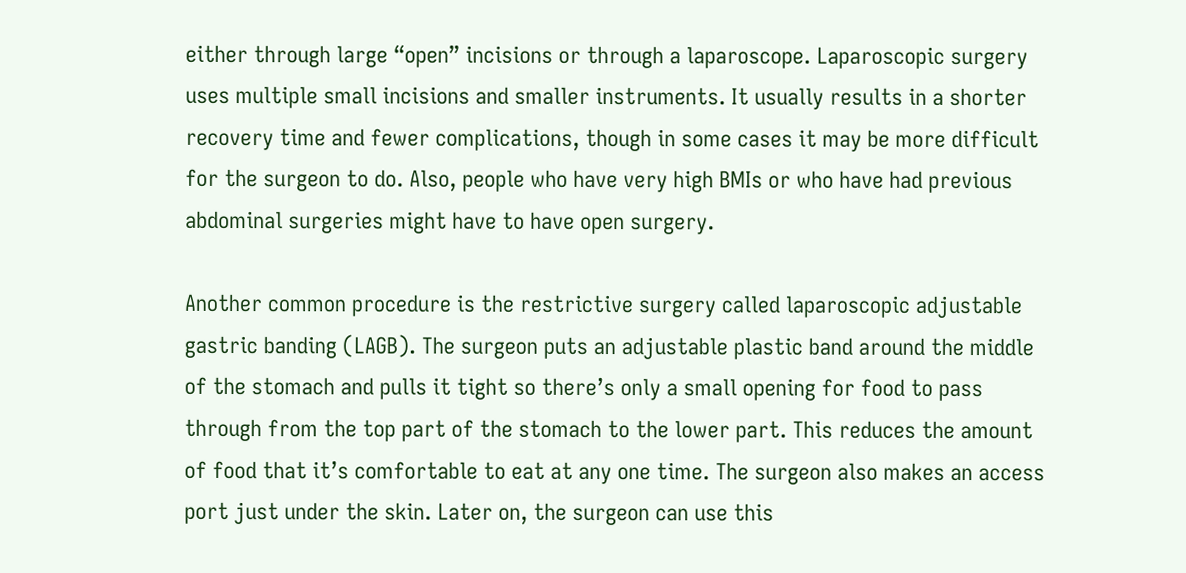either through large “open” incisions or through a laparoscope. Laparoscopic surgery uses multiple small incisions and smaller instruments. It usually results in a shorter recovery time and fewer complications, though in some cases it may be more difficult for the surgeon to do. Also, people who have very high BMIs or who have had previous abdominal surgeries might have to have open surgery.

Another common procedure is the restrictive surgery called laparoscopic adjustable gastric banding (LAGB). The surgeon puts an adjustable plastic band around the middle of the stomach and pulls it tight so there’s only a small opening for food to pass through from the top part of the stomach to the lower part. This reduces the amount of food that it’s comfortable to eat at any one time. The surgeon also makes an access port just under the skin. Later on, the surgeon can use this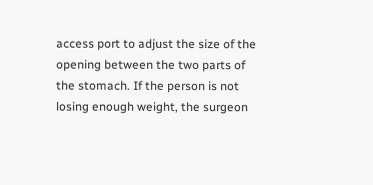access port to adjust the size of the opening between the two parts of the stomach. If the person is not losing enough weight, the surgeon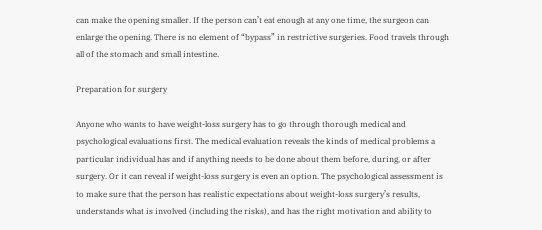can make the opening smaller. If the person can’t eat enough at any one time, the surgeon can enlarge the opening. There is no element of “bypass” in restrictive surgeries. Food travels through all of the stomach and small intestine.

Preparation for surgery

Anyone who wants to have weight-loss surgery has to go through thorough medical and psychological evaluations first. The medical evaluation reveals the kinds of medical problems a particular individual has and if anything needs to be done about them before, during, or after surgery. Or it can reveal if weight-loss surgery is even an option. The psychological assessment is to make sure that the person has realistic expectations about weight-loss surgery’s results, understands what is involved (including the risks), and has the right motivation and ability to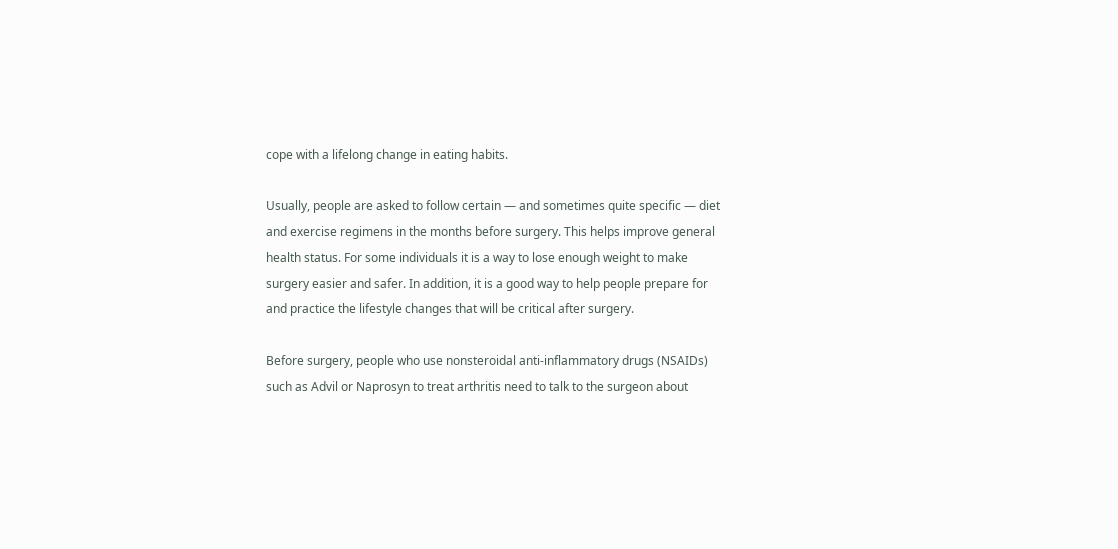cope with a lifelong change in eating habits.

Usually, people are asked to follow certain — and sometimes quite specific — diet and exercise regimens in the months before surgery. This helps improve general health status. For some individuals it is a way to lose enough weight to make surgery easier and safer. In addition, it is a good way to help people prepare for and practice the lifestyle changes that will be critical after surgery.

Before surgery, people who use nonsteroidal anti-inflammatory drugs (NSAIDs) such as Advil or Naprosyn to treat arthritis need to talk to the surgeon about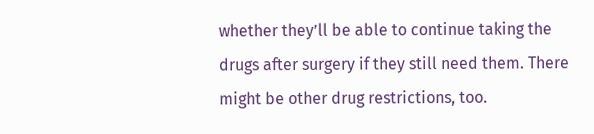whether they’ll be able to continue taking the drugs after surgery if they still need them. There might be other drug restrictions, too.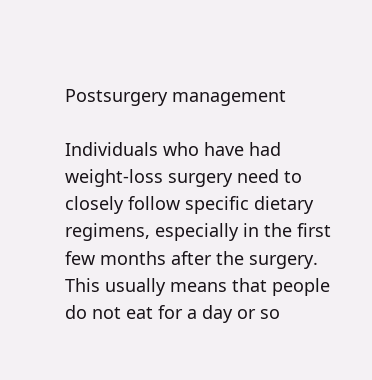Postsurgery management

Individuals who have had weight-loss surgery need to closely follow specific dietary regimens, especially in the first few months after the surgery. This usually means that people do not eat for a day or so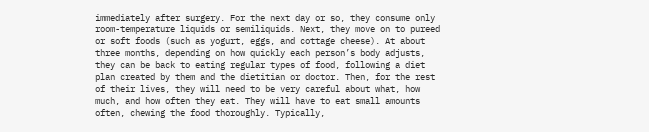immediately after surgery. For the next day or so, they consume only room-temperature liquids or semiliquids. Next, they move on to pureed or soft foods (such as yogurt, eggs, and cottage cheese). At about three months, depending on how quickly each person’s body adjusts, they can be back to eating regular types of food, following a diet plan created by them and the dietitian or doctor. Then, for the rest of their lives, they will need to be very careful about what, how much, and how often they eat. They will have to eat small amounts often, chewing the food thoroughly. Typically,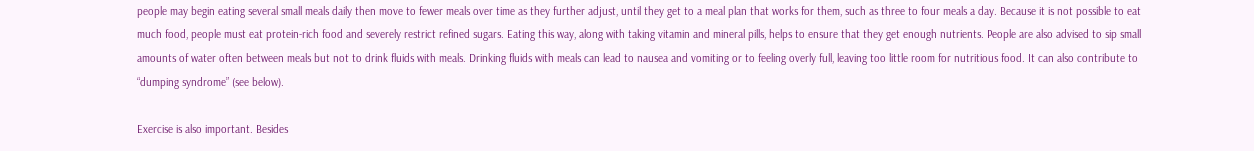people may begin eating several small meals daily then move to fewer meals over time as they further adjust, until they get to a meal plan that works for them, such as three to four meals a day. Because it is not possible to eat much food, people must eat protein-rich food and severely restrict refined sugars. Eating this way, along with taking vitamin and mineral pills, helps to ensure that they get enough nutrients. People are also advised to sip small amounts of water often between meals but not to drink fluids with meals. Drinking fluids with meals can lead to nausea and vomiting or to feeling overly full, leaving too little room for nutritious food. It can also contribute to “dumping syndrome” (see below).

Exercise is also important. Besides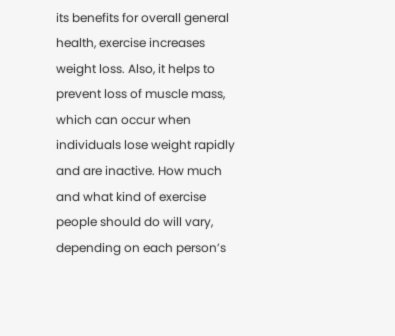its benefits for overall general health, exercise increases weight loss. Also, it helps to prevent loss of muscle mass, which can occur when individuals lose weight rapidly and are inactive. How much and what kind of exercise people should do will vary, depending on each person’s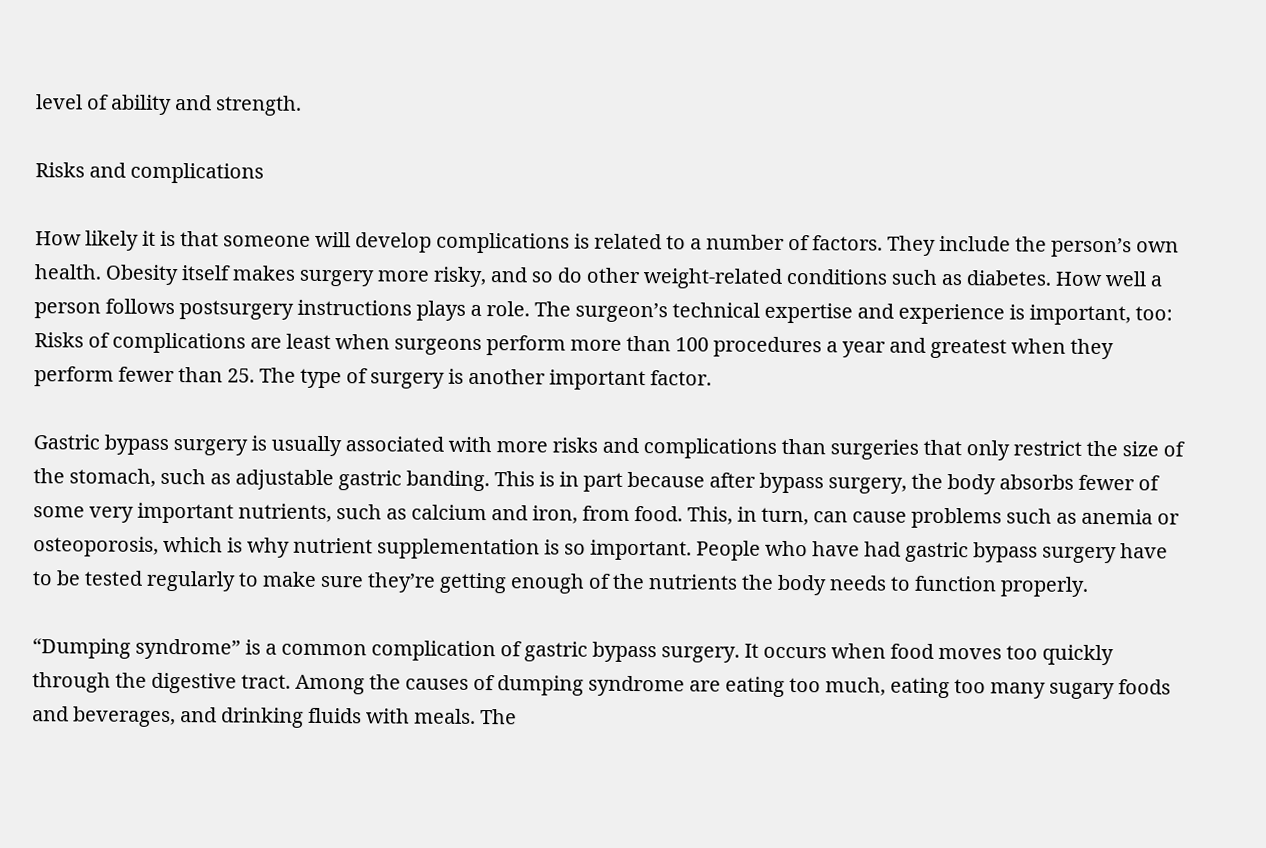level of ability and strength.

Risks and complications

How likely it is that someone will develop complications is related to a number of factors. They include the person’s own health. Obesity itself makes surgery more risky, and so do other weight-related conditions such as diabetes. How well a person follows postsurgery instructions plays a role. The surgeon’s technical expertise and experience is important, too: Risks of complications are least when surgeons perform more than 100 procedures a year and greatest when they perform fewer than 25. The type of surgery is another important factor.

Gastric bypass surgery is usually associated with more risks and complications than surgeries that only restrict the size of the stomach, such as adjustable gastric banding. This is in part because after bypass surgery, the body absorbs fewer of some very important nutrients, such as calcium and iron, from food. This, in turn, can cause problems such as anemia or osteoporosis, which is why nutrient supplementation is so important. People who have had gastric bypass surgery have to be tested regularly to make sure they’re getting enough of the nutrients the body needs to function properly.

“Dumping syndrome” is a common complication of gastric bypass surgery. It occurs when food moves too quickly through the digestive tract. Among the causes of dumping syndrome are eating too much, eating too many sugary foods and beverages, and drinking fluids with meals. The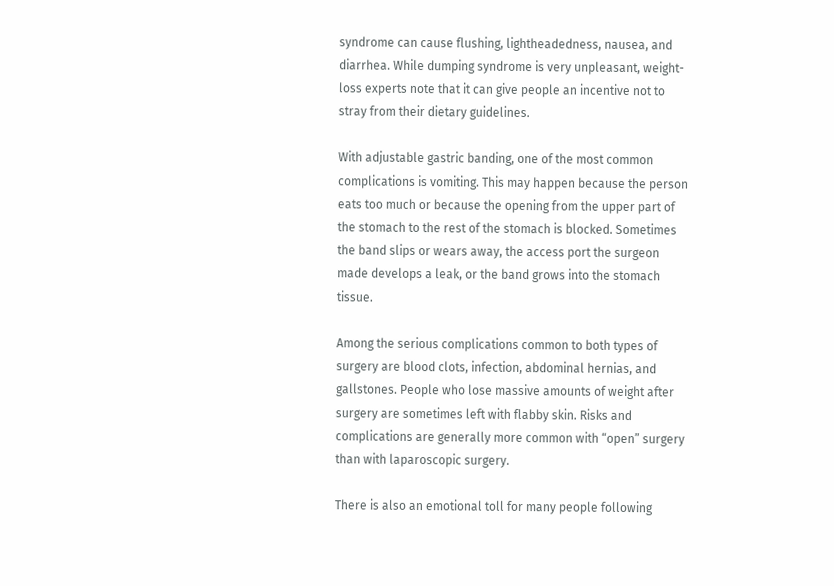syndrome can cause flushing, lightheadedness, nausea, and diarrhea. While dumping syndrome is very unpleasant, weight-loss experts note that it can give people an incentive not to stray from their dietary guidelines.

With adjustable gastric banding, one of the most common complications is vomiting. This may happen because the person eats too much or because the opening from the upper part of the stomach to the rest of the stomach is blocked. Sometimes the band slips or wears away, the access port the surgeon made develops a leak, or the band grows into the stomach tissue.

Among the serious complications common to both types of surgery are blood clots, infection, abdominal hernias, and gallstones. People who lose massive amounts of weight after surgery are sometimes left with flabby skin. Risks and complications are generally more common with “open” surgery than with laparoscopic surgery.

There is also an emotional toll for many people following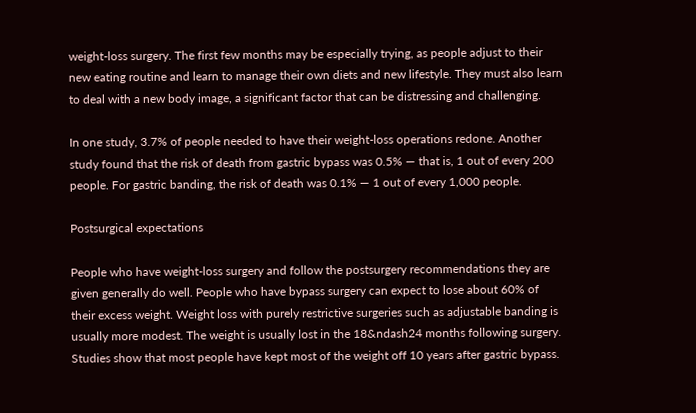weight-loss surgery. The first few months may be especially trying, as people adjust to their new eating routine and learn to manage their own diets and new lifestyle. They must also learn to deal with a new body image, a significant factor that can be distressing and challenging.

In one study, 3.7% of people needed to have their weight-loss operations redone. Another study found that the risk of death from gastric bypass was 0.5% — that is, 1 out of every 200 people. For gastric banding, the risk of death was 0.1% — 1 out of every 1,000 people.

Postsurgical expectations

People who have weight-loss surgery and follow the postsurgery recommendations they are given generally do well. People who have bypass surgery can expect to lose about 60% of their excess weight. Weight loss with purely restrictive surgeries such as adjustable banding is usually more modest. The weight is usually lost in the 18&ndash24 months following surgery. Studies show that most people have kept most of the weight off 10 years after gastric bypass.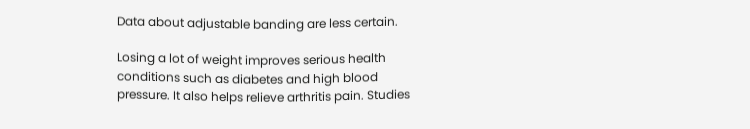Data about adjustable banding are less certain.

Losing a lot of weight improves serious health conditions such as diabetes and high blood pressure. It also helps relieve arthritis pain. Studies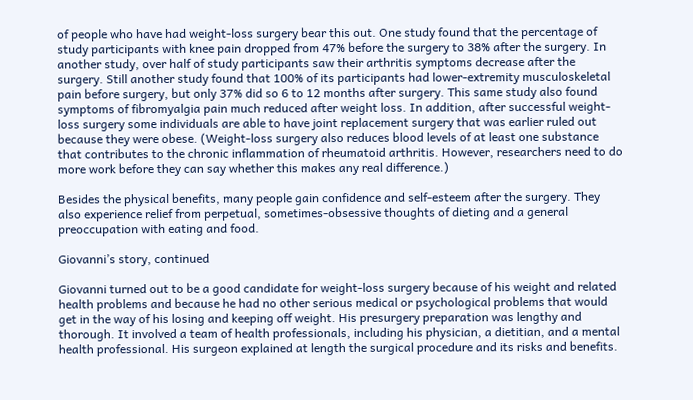of people who have had weight-loss surgery bear this out. One study found that the percentage of study participants with knee pain dropped from 47% before the surgery to 38% after the surgery. In another study, over half of study participants saw their arthritis symptoms decrease after the surgery. Still another study found that 100% of its participants had lower-extremity musculoskeletal pain before surgery, but only 37% did so 6 to 12 months after surgery. This same study also found symptoms of fibromyalgia pain much reduced after weight loss. In addition, after successful weight-loss surgery some individuals are able to have joint replacement surgery that was earlier ruled out because they were obese. (Weight-loss surgery also reduces blood levels of at least one substance that contributes to the chronic inflammation of rheumatoid arthritis. However, researchers need to do more work before they can say whether this makes any real difference.)

Besides the physical benefits, many people gain confidence and self-esteem after the surgery. They also experience relief from perpetual, sometimes-obsessive thoughts of dieting and a general preoccupation with eating and food.

Giovanni’s story, continued

Giovanni turned out to be a good candidate for weight-loss surgery because of his weight and related health problems and because he had no other serious medical or psychological problems that would get in the way of his losing and keeping off weight. His presurgery preparation was lengthy and thorough. It involved a team of health professionals, including his physician, a dietitian, and a mental health professional. His surgeon explained at length the surgical procedure and its risks and benefits.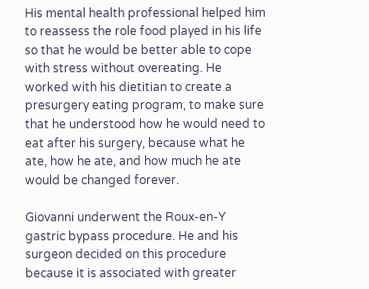His mental health professional helped him to reassess the role food played in his life so that he would be better able to cope with stress without overeating. He worked with his dietitian to create a presurgery eating program, to make sure that he understood how he would need to eat after his surgery, because what he ate, how he ate, and how much he ate would be changed forever.

Giovanni underwent the Roux-en-Y gastric bypass procedure. He and his surgeon decided on this procedure because it is associated with greater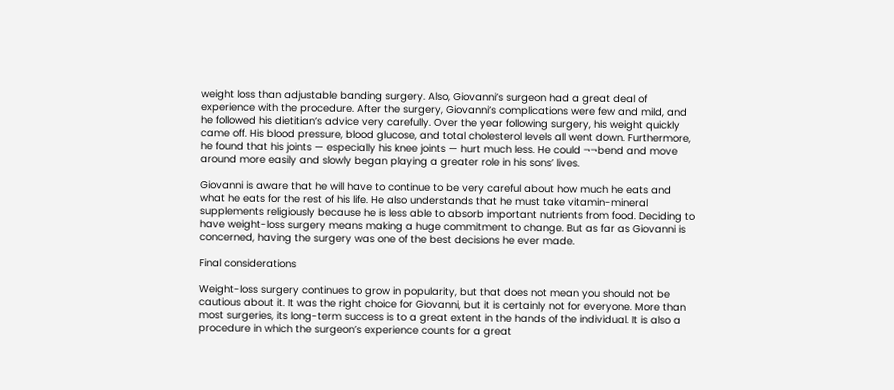weight loss than adjustable banding surgery. Also, Giovanni’s surgeon had a great deal of experience with the procedure. After the surgery, Giovanni’s complications were few and mild, and he followed his dietitian’s advice very carefully. Over the year following surgery, his weight quickly came off. His blood pressure, blood glucose, and total cholesterol levels all went down. Furthermore, he found that his joints — especially his knee joints — hurt much less. He could ¬¬bend and move around more easily and slowly began playing a greater role in his sons’ lives.

Giovanni is aware that he will have to continue to be very careful about how much he eats and what he eats for the rest of his life. He also understands that he must take vitamin-mineral supplements religiously because he is less able to absorb important nutrients from food. Deciding to have weight-loss surgery means making a huge commitment to change. But as far as Giovanni is concerned, having the surgery was one of the best decisions he ever made.

Final considerations

Weight-loss surgery continues to grow in popularity, but that does not mean you should not be cautious about it. It was the right choice for Giovanni, but it is certainly not for everyone. More than most surgeries, its long-term success is to a great extent in the hands of the individual. It is also a procedure in which the surgeon’s experience counts for a great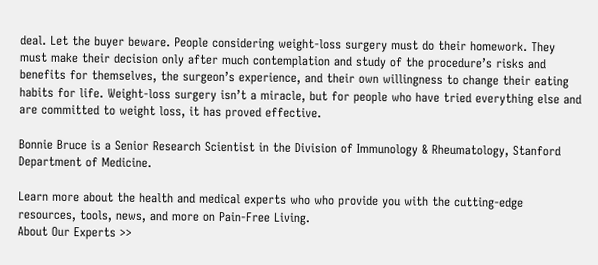deal. Let the buyer beware. People considering weight-loss surgery must do their homework. They must make their decision only after much contemplation and study of the procedure’s risks and benefits for themselves, the surgeon’s experience, and their own willingness to change their eating habits for life. Weight-loss surgery isn’t a miracle, but for people who have tried everything else and are committed to weight loss, it has proved effective.

Bonnie Bruce is a Senior Research Scientist in the Division of Immunology & Rheumatology, Stanford Department of Medicine.

Learn more about the health and medical experts who who provide you with the cutting-edge resources, tools, news, and more on Pain-Free Living.
About Our Experts >>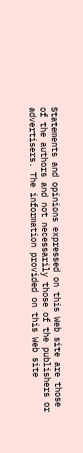Statements and opinions expressed on this Web site are those of the authors and not necessarily those of the publishers or advertisers. The information provided on this Web site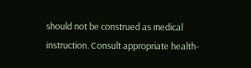should not be construed as medical instruction. Consult appropriate health-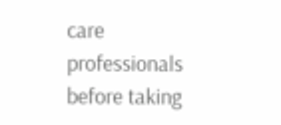care professionals before taking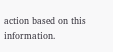action based on this information.